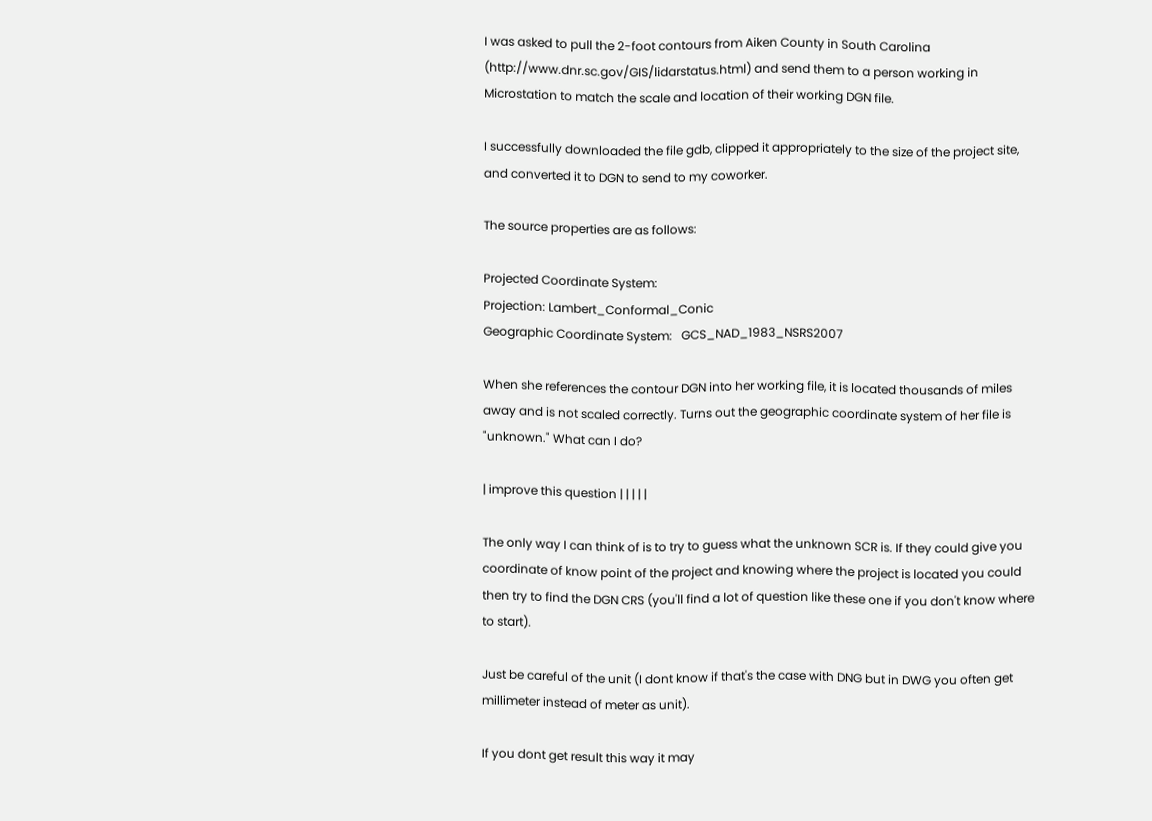I was asked to pull the 2-foot contours from Aiken County in South Carolina (http://www.dnr.sc.gov/GIS/lidarstatus.html) and send them to a person working in Microstation to match the scale and location of their working DGN file.

I successfully downloaded the file gdb, clipped it appropriately to the size of the project site, and converted it to DGN to send to my coworker.

The source properties are as follows:

Projected Coordinate System:
Projection: Lambert_Conformal_Conic
Geographic Coordinate System:   GCS_NAD_1983_NSRS2007

When she references the contour DGN into her working file, it is located thousands of miles away and is not scaled correctly. Turns out the geographic coordinate system of her file is "unknown." What can I do?

| improve this question | | | | |

The only way I can think of is to try to guess what the unknown SCR is. If they could give you coordinate of know point of the project and knowing where the project is located you could then try to find the DGN CRS (you'll find a lot of question like these one if you don't know where to start).

Just be careful of the unit (I dont know if that's the case with DNG but in DWG you often get millimeter instead of meter as unit).

If you dont get result this way it may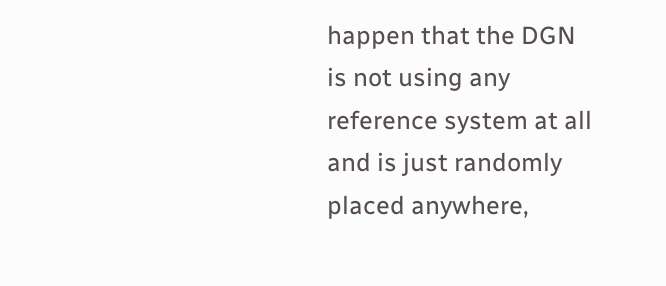happen that the DGN is not using any reference system at all and is just randomly placed anywhere,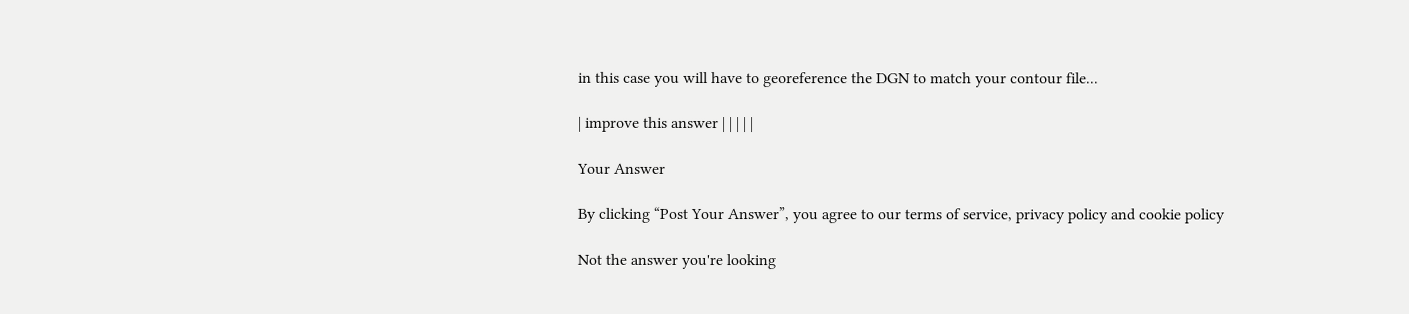in this case you will have to georeference the DGN to match your contour file...

| improve this answer | | | | |

Your Answer

By clicking “Post Your Answer”, you agree to our terms of service, privacy policy and cookie policy

Not the answer you're looking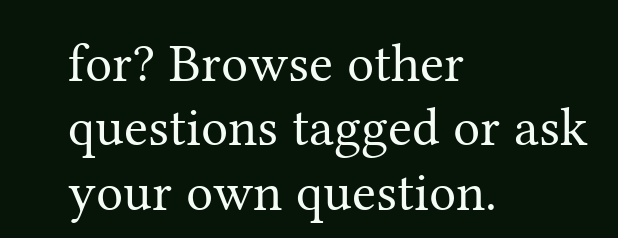for? Browse other questions tagged or ask your own question.